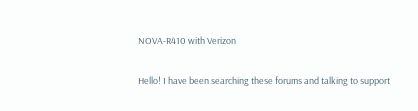NOVA-R410 with Verizon

Hello! I have been searching these forums and talking to support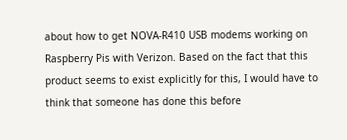about how to get NOVA-R410 USB modems working on Raspberry Pis with Verizon. Based on the fact that this product seems to exist explicitly for this, I would have to think that someone has done this before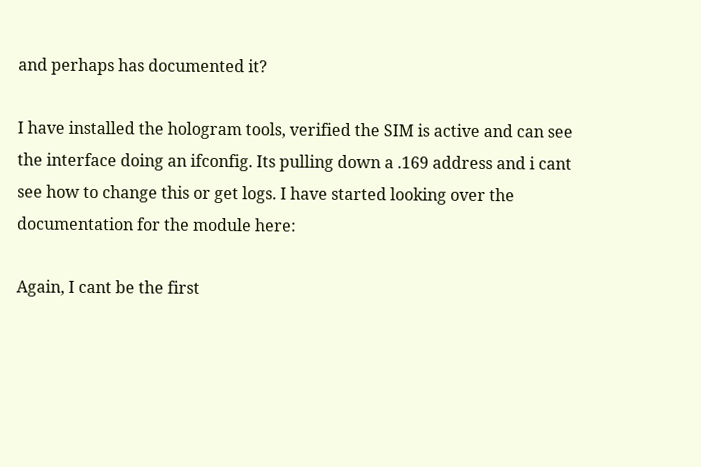and perhaps has documented it?

I have installed the hologram tools, verified the SIM is active and can see the interface doing an ifconfig. Its pulling down a .169 address and i cant see how to change this or get logs. I have started looking over the documentation for the module here:

Again, I cant be the first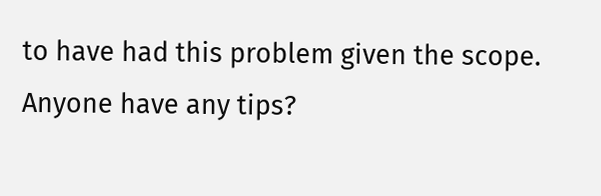to have had this problem given the scope. Anyone have any tips?